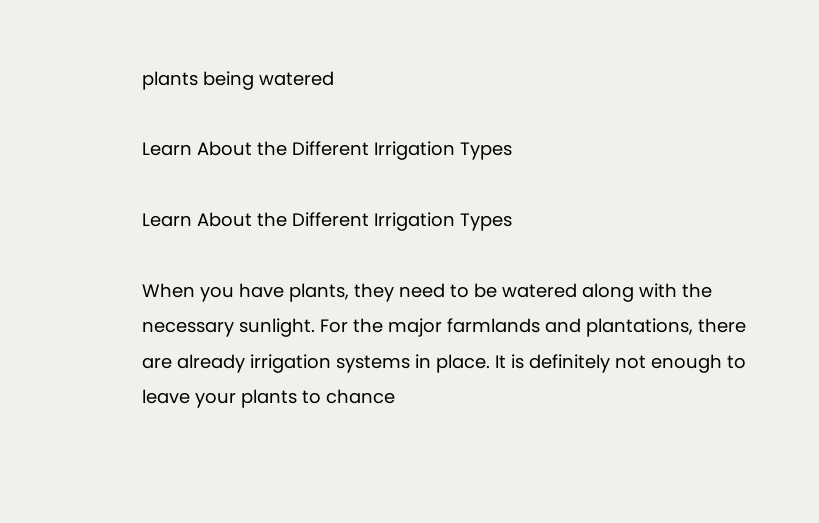plants being watered

Learn About the Different Irrigation Types

Learn About the Different Irrigation Types

When you have plants, they need to be watered along with the necessary sunlight. For the major farmlands and plantations, there are already irrigation systems in place. It is definitely not enough to leave your plants to chance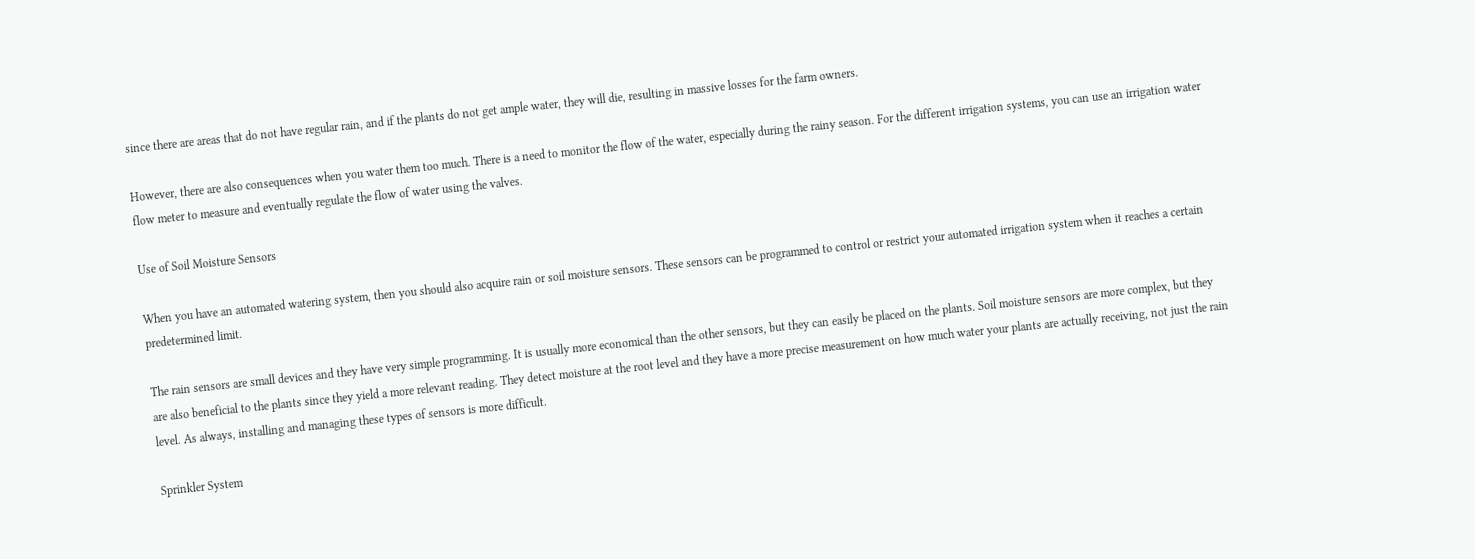since there are areas that do not have regular rain, and if the plants do not get ample water, they will die, resulting in massive losses for the farm owners.

However, there are also consequences when you water them too much. There is a need to monitor the flow of the water, especially during the rainy season. For the different irrigation systems, you can use an irrigation water flow meter to measure and eventually regulate the flow of water using the valves.

Use of Soil Moisture Sensors

When you have an automated watering system, then you should also acquire rain or soil moisture sensors. These sensors can be programmed to control or restrict your automated irrigation system when it reaches a certain predetermined limit.

The rain sensors are small devices and they have very simple programming. It is usually more economical than the other sensors, but they can easily be placed on the plants. Soil moisture sensors are more complex, but they are also beneficial to the plants since they yield a more relevant reading. They detect moisture at the root level and they have a more precise measurement on how much water your plants are actually receiving, not just the rain level. As always, installing and managing these types of sensors is more difficult.

Sprinkler System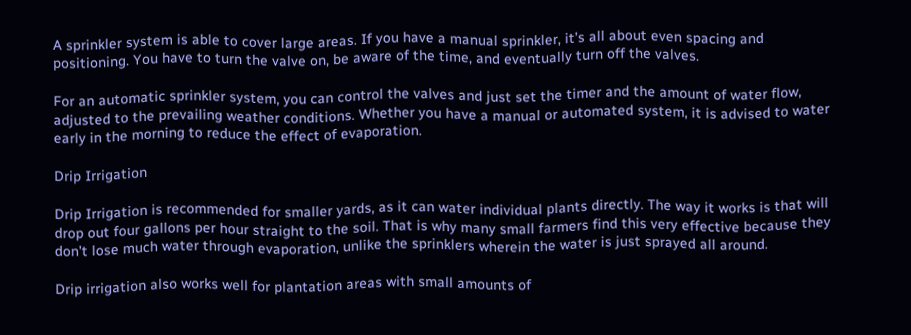A sprinkler system is able to cover large areas. If you have a manual sprinkler, it’s all about even spacing and positioning. You have to turn the valve on, be aware of the time, and eventually turn off the valves.

For an automatic sprinkler system, you can control the valves and just set the timer and the amount of water flow, adjusted to the prevailing weather conditions. Whether you have a manual or automated system, it is advised to water early in the morning to reduce the effect of evaporation.

Drip Irrigation

Drip Irrigation is recommended for smaller yards, as it can water individual plants directly. The way it works is that will drop out four gallons per hour straight to the soil. That is why many small farmers find this very effective because they don’t lose much water through evaporation, unlike the sprinklers wherein the water is just sprayed all around.

Drip irrigation also works well for plantation areas with small amounts of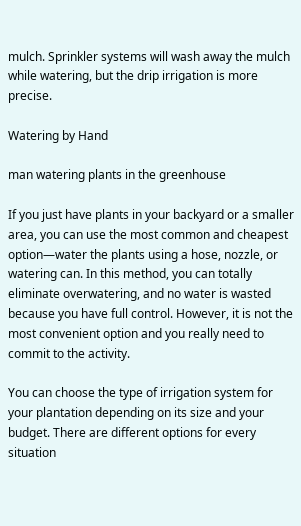mulch. Sprinkler systems will wash away the mulch while watering, but the drip irrigation is more precise.

Watering by Hand

man watering plants in the greenhouse

If you just have plants in your backyard or a smaller area, you can use the most common and cheapest option—water the plants using a hose, nozzle, or watering can. In this method, you can totally eliminate overwatering, and no water is wasted because you have full control. However, it is not the most convenient option and you really need to commit to the activity.

You can choose the type of irrigation system for your plantation depending on its size and your budget. There are different options for every situation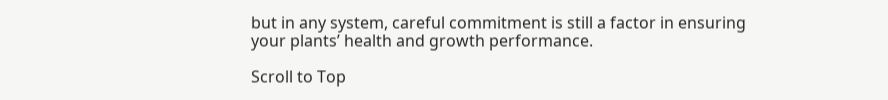but in any system, careful commitment is still a factor in ensuring your plants’ health and growth performance.

Scroll to Top